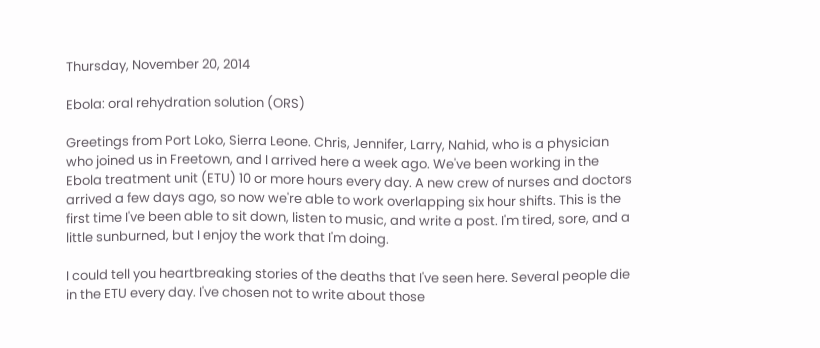Thursday, November 20, 2014

Ebola: oral rehydration solution (ORS)

Greetings from Port Loko, Sierra Leone. Chris, Jennifer, Larry, Nahid, who is a physician who joined us in Freetown, and I arrived here a week ago. We've been working in the Ebola treatment unit (ETU) 10 or more hours every day. A new crew of nurses and doctors arrived a few days ago, so now we're able to work overlapping six hour shifts. This is the first time I've been able to sit down, listen to music, and write a post. I'm tired, sore, and a little sunburned, but I enjoy the work that I'm doing.

I could tell you heartbreaking stories of the deaths that I've seen here. Several people die in the ETU every day. I've chosen not to write about those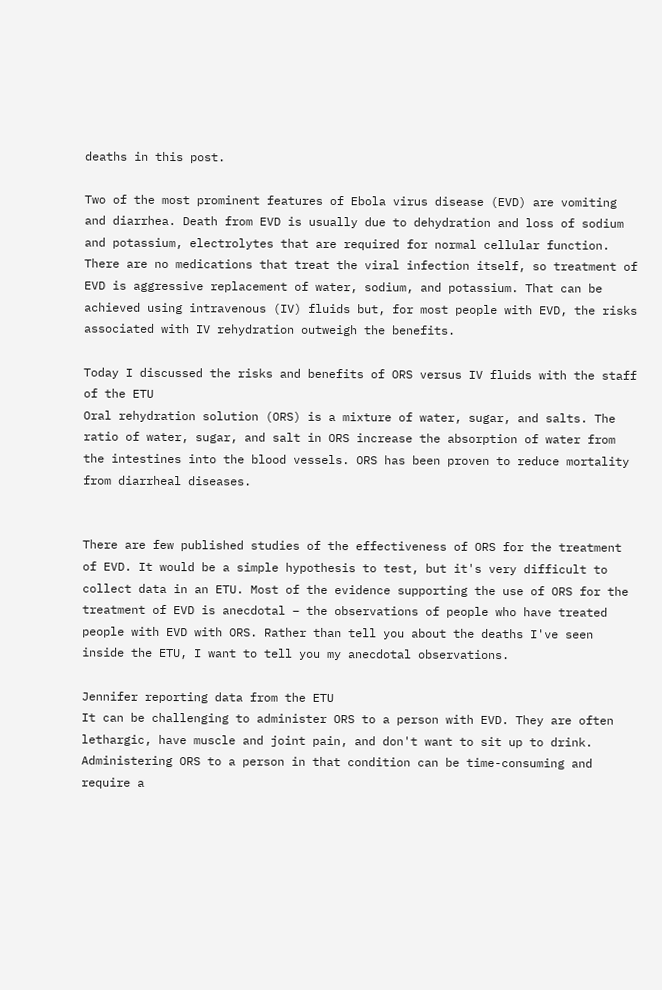deaths in this post.

Two of the most prominent features of Ebola virus disease (EVD) are vomiting and diarrhea. Death from EVD is usually due to dehydration and loss of sodium and potassium, electrolytes that are required for normal cellular function. There are no medications that treat the viral infection itself, so treatment of EVD is aggressive replacement of water, sodium, and potassium. That can be achieved using intravenous (IV) fluids but, for most people with EVD, the risks associated with IV rehydration outweigh the benefits.

Today I discussed the risks and benefits of ORS versus IV fluids with the staff of the ETU
Oral rehydration solution (ORS) is a mixture of water, sugar, and salts. The ratio of water, sugar, and salt in ORS increase the absorption of water from the intestines into the blood vessels. ORS has been proven to reduce mortality from diarrheal diseases.


There are few published studies of the effectiveness of ORS for the treatment of EVD. It would be a simple hypothesis to test, but it's very difficult to collect data in an ETU. Most of the evidence supporting the use of ORS for the treatment of EVD is anecdotal – the observations of people who have treated people with EVD with ORS. Rather than tell you about the deaths I've seen inside the ETU, I want to tell you my anecdotal observations.

Jennifer reporting data from the ETU
It can be challenging to administer ORS to a person with EVD. They are often lethargic, have muscle and joint pain, and don't want to sit up to drink. Administering ORS to a person in that condition can be time-consuming and require a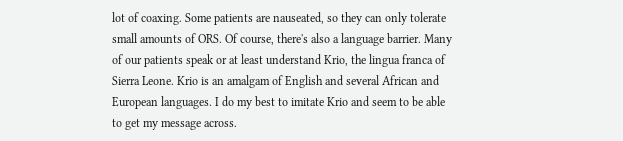lot of coaxing. Some patients are nauseated, so they can only tolerate small amounts of ORS. Of course, there's also a language barrier. Many of our patients speak or at least understand Krio, the lingua franca of Sierra Leone. Krio is an amalgam of English and several African and European languages. I do my best to imitate Krio and seem to be able to get my message across.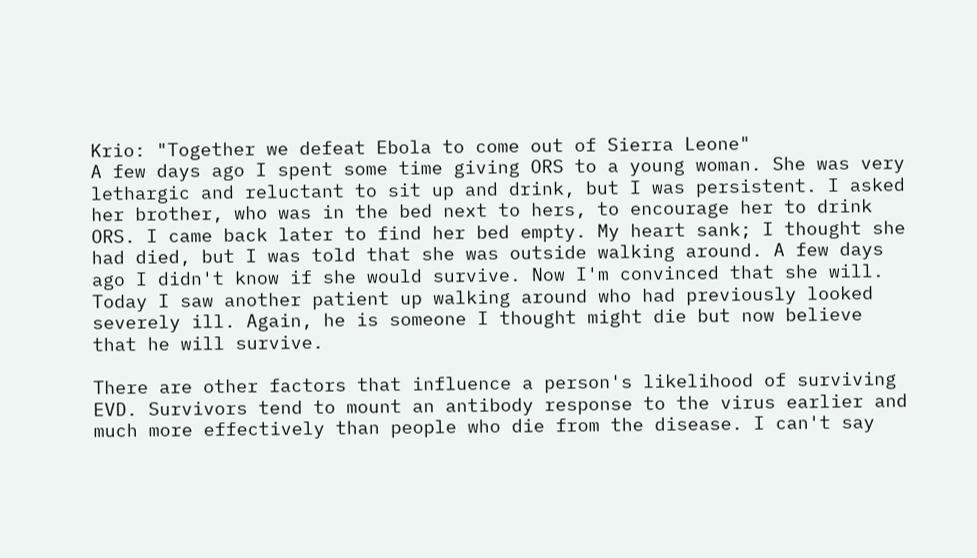Krio: "Together we defeat Ebola to come out of Sierra Leone"
A few days ago I spent some time giving ORS to a young woman. She was very lethargic and reluctant to sit up and drink, but I was persistent. I asked her brother, who was in the bed next to hers, to encourage her to drink ORS. I came back later to find her bed empty. My heart sank; I thought she had died, but I was told that she was outside walking around. A few days ago I didn't know if she would survive. Now I'm convinced that she will. Today I saw another patient up walking around who had previously looked severely ill. Again, he is someone I thought might die but now believe that he will survive.

There are other factors that influence a person's likelihood of surviving EVD. Survivors tend to mount an antibody response to the virus earlier and much more effectively than people who die from the disease. I can't say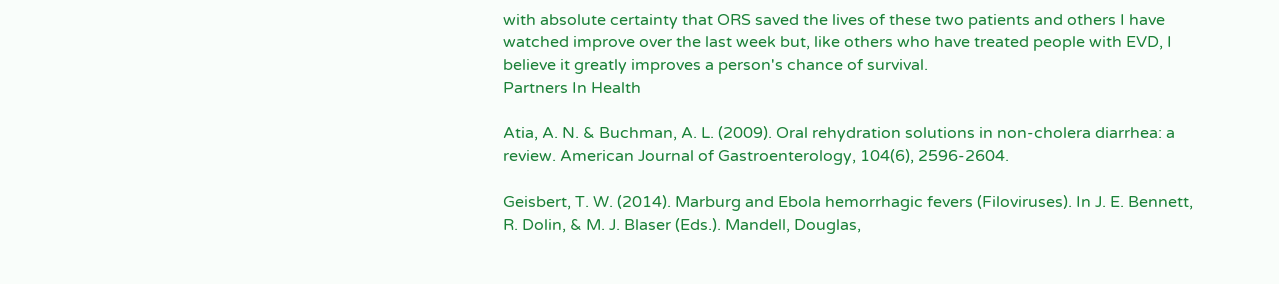with absolute certainty that ORS saved the lives of these two patients and others I have watched improve over the last week but, like others who have treated people with EVD, I believe it greatly improves a person's chance of survival.
Partners In Health

Atia, A. N. & Buchman, A. L. (2009). Oral rehydration solutions in non-cholera diarrhea: a review. American Journal of Gastroenterology, 104(6), 2596-2604.

Geisbert, T. W. (2014). Marburg and Ebola hemorrhagic fevers (Filoviruses). In J. E. Bennett, R. Dolin, & M. J. Blaser (Eds.). Mandell, Douglas,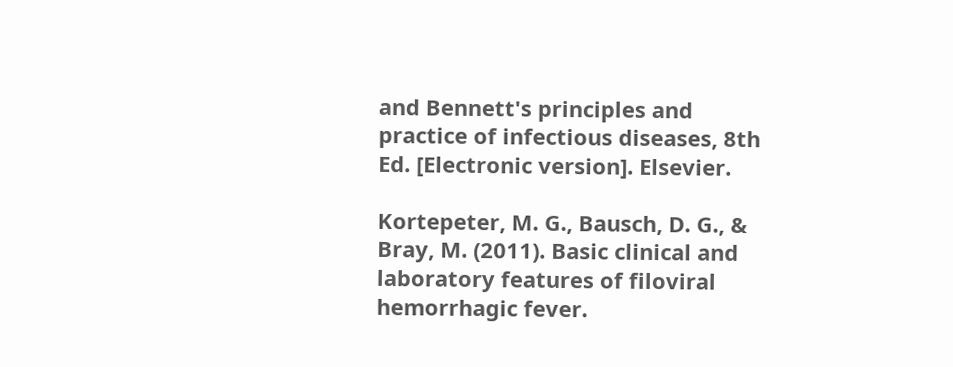and Bennett's principles and practice of infectious diseases, 8th Ed. [Electronic version]. Elsevier.

Kortepeter, M. G., Bausch, D. G., & Bray, M. (2011). Basic clinical and laboratory features of filoviral hemorrhagic fever.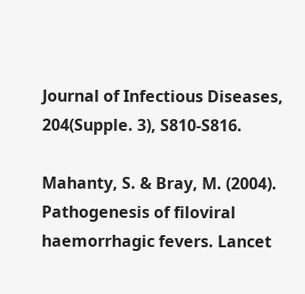Journal of Infectious Diseases, 204(Supple. 3), S810-S816.

Mahanty, S. & Bray, M. (2004). Pathogenesis of filoviral haemorrhagic fevers. Lancet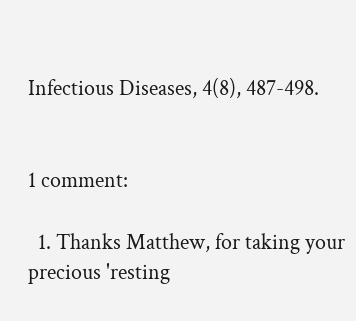Infectious Diseases, 4(8), 487-498.


1 comment:

  1. Thanks Matthew, for taking your precious 'resting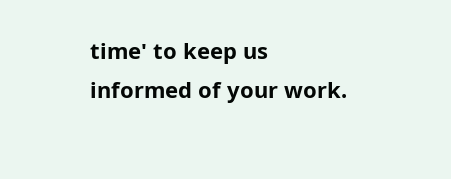time' to keep us informed of your work.